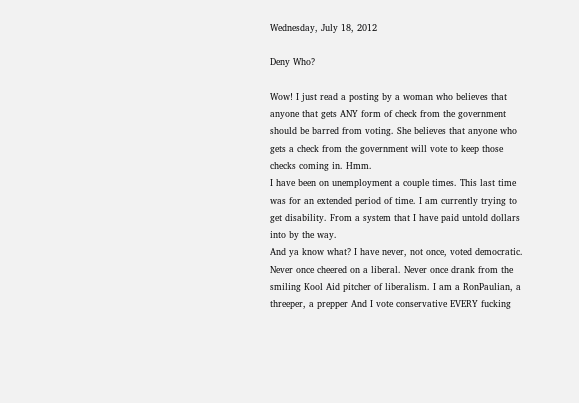Wednesday, July 18, 2012

Deny Who?

Wow! I just read a posting by a woman who believes that anyone that gets ANY form of check from the government should be barred from voting. She believes that anyone who gets a check from the government will vote to keep those checks coming in. Hmm.
I have been on unemployment a couple times. This last time was for an extended period of time. I am currently trying to get disability. From a system that I have paid untold dollars into by the way.
And ya know what? I have never, not once, voted democratic. Never once cheered on a liberal. Never once drank from the smiling Kool Aid pitcher of liberalism. I am a RonPaulian, a threeper, a prepper And I vote conservative EVERY fucking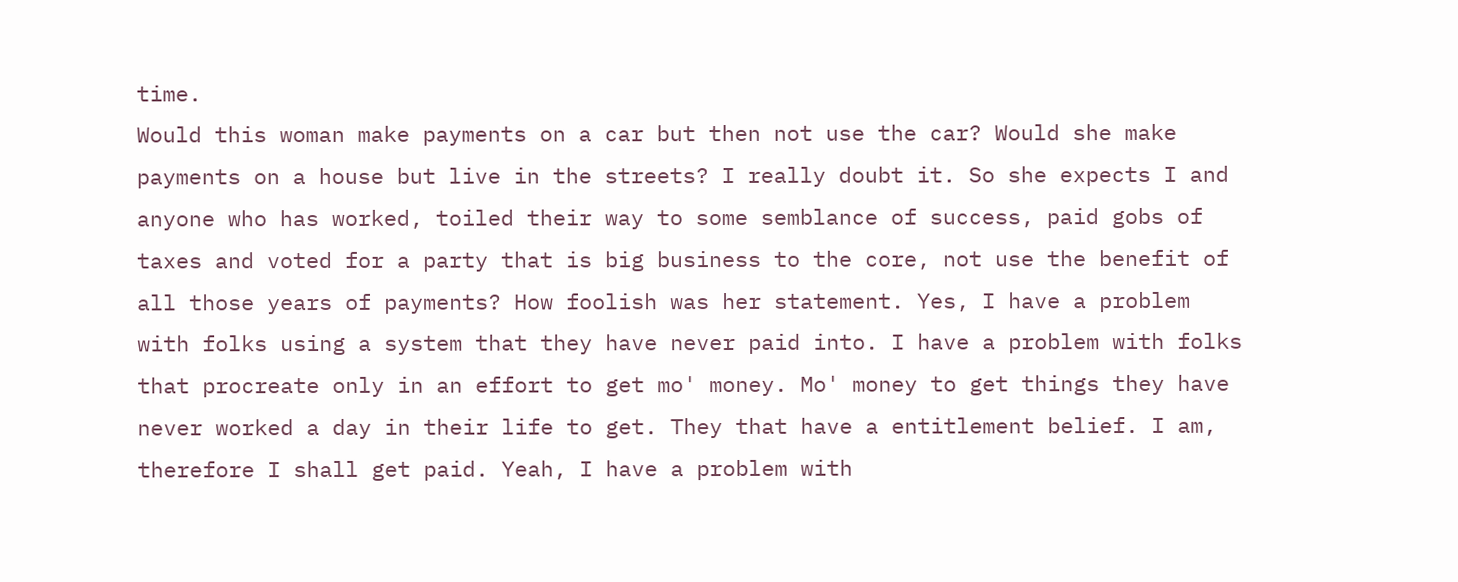time.
Would this woman make payments on a car but then not use the car? Would she make payments on a house but live in the streets? I really doubt it. So she expects I and anyone who has worked, toiled their way to some semblance of success, paid gobs of taxes and voted for a party that is big business to the core, not use the benefit of all those years of payments? How foolish was her statement. Yes, I have a problem with folks using a system that they have never paid into. I have a problem with folks that procreate only in an effort to get mo' money. Mo' money to get things they have never worked a day in their life to get. They that have a entitlement belief. I am, therefore I shall get paid. Yeah, I have a problem with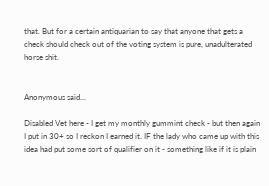that. But for a certain antiquarian to say that anyone that gets a check should check out of the voting system is pure, unadulterated horse shit.


Anonymous said...

Disabled Vet here - I get my monthly gummint check - but then again I put in 30+ so I reckon I earned it. IF the lady who came up with this idea had put some sort of qualifier on it - something like if it is plain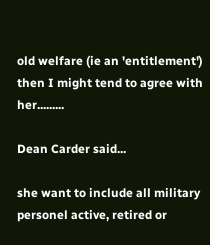old welfare (ie an 'entitlement') then I might tend to agree with her.........

Dean Carder said...

she want to include all military personel active, retired or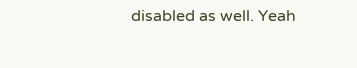disabled as well. Yeah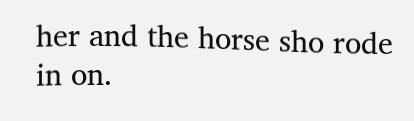her and the horse sho rode in on.